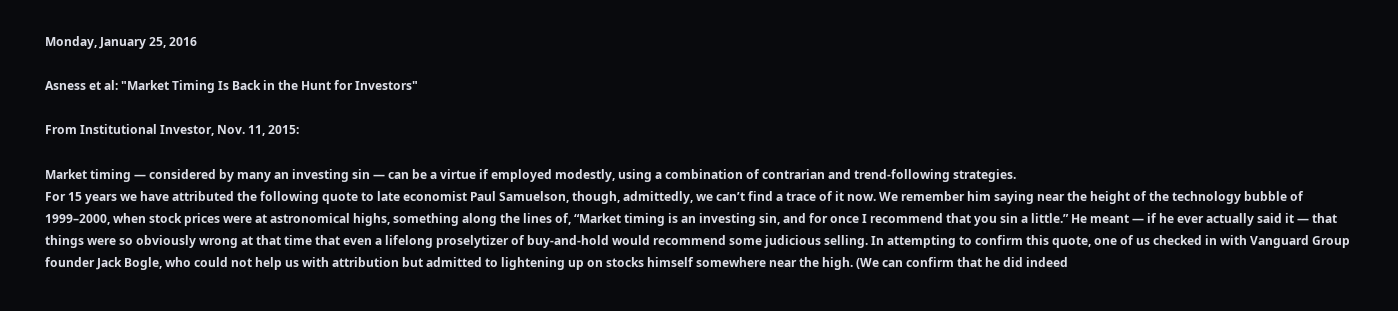Monday, January 25, 2016

Asness et al: "Market Timing Is Back in the Hunt for Investors"

From Institutional Investor, Nov. 11, 2015:

Market timing — considered by many an investing sin — can be a virtue if employed modestly, using a combination of contrarian and trend-following strategies.
For 15 years we have attributed the following quote to late economist Paul Samuelson, though, admittedly, we can’t find a trace of it now. We remember him saying near the height of the technology bubble of 1999–2000, when stock prices were at astronomical highs, something along the lines of, “Market timing is an investing sin, and for once I recommend that you sin a little.” He meant — if he ever actually said it — that things were so obviously wrong at that time that even a lifelong proselytizer of buy-and-hold would recommend some judicious selling. In attempting to confirm this quote, one of us checked in with Vanguard Group founder Jack Bogle, who could not help us with attribution but admitted to lightening up on stocks himself somewhere near the high. (We can confirm that he did indeed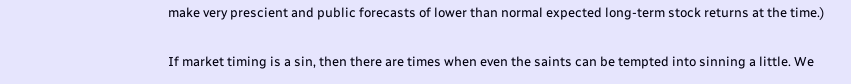make very prescient and public forecasts of lower than normal expected long-term stock returns at the time.)

If market timing is a sin, then there are times when even the saints can be tempted into sinning a little. We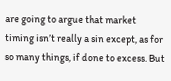are going to argue that market timing isn’t really a sin except, as for so many things, if done to excess. But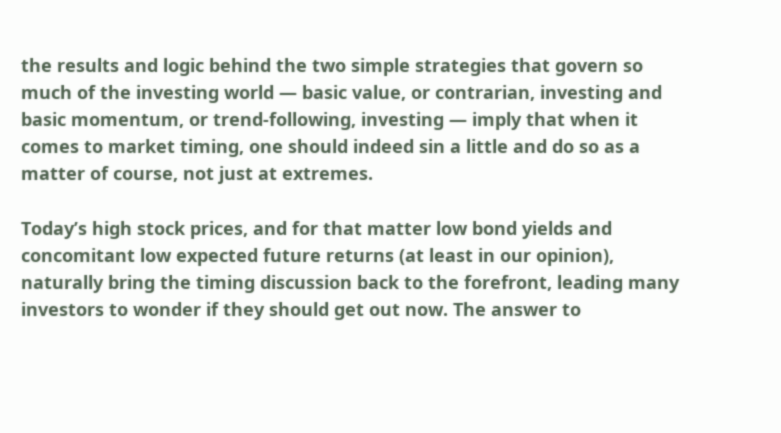the results and logic behind the two simple strategies that govern so much of the investing world — basic value, or contrarian, investing and basic momentum, or trend-following, investing — imply that when it comes to market timing, one should indeed sin a little and do so as a matter of course, not just at extremes.

Today’s high stock prices, and for that matter low bond yields and concomitant low expected future returns (at least in our opinion), naturally bring the timing discussion back to the forefront, leading many investors to wonder if they should get out now. The answer to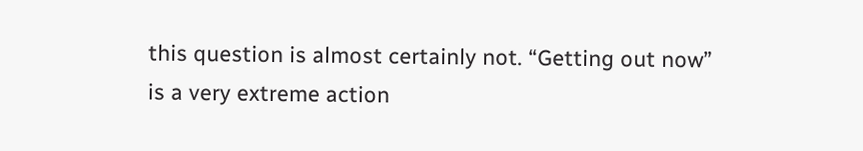this question is almost certainly not. “Getting out now” is a very extreme action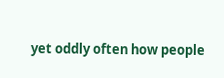yet oddly often how people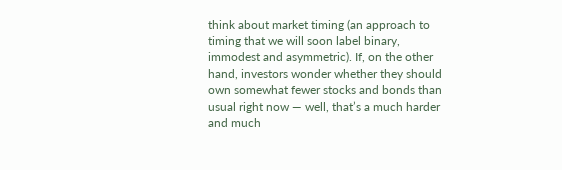think about market timing (an approach to timing that we will soon label binary, immodest and asymmetric). If, on the other hand, investors wonder whether they should own somewhat fewer stocks and bonds than usual right now — well, that’s a much harder and much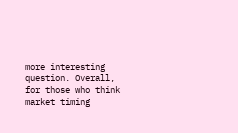more interesting question. Overall, for those who think market timing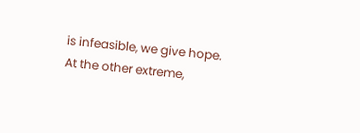is infeasible, we give hope. At the other extreme,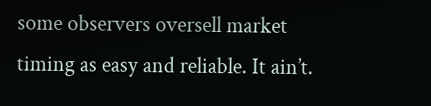some observers oversell market timing as easy and reliable. It ain’t.